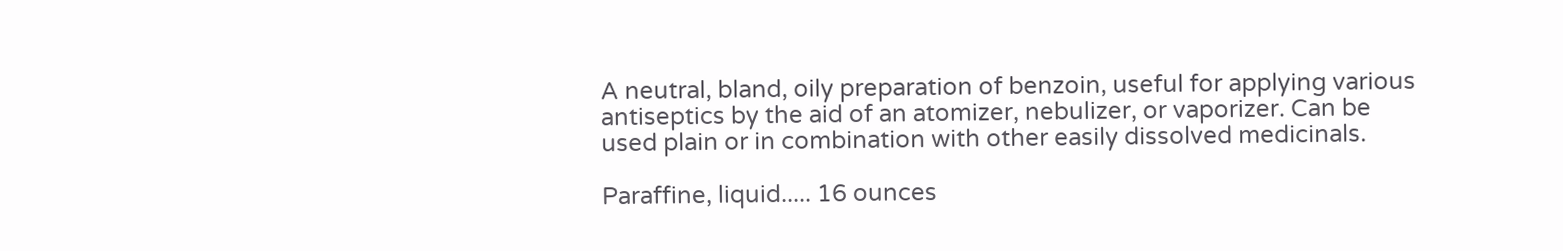A neutral, bland, oily preparation of benzoin, useful for applying various antiseptics by the aid of an atomizer, nebulizer, or vaporizer. Can be used plain or in combination with other easily dissolved medicinals.

Paraffine, liquid..... 16 ounces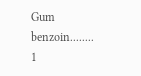Gum benzoin........ 1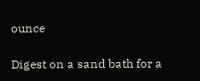ounce

Digest on a sand bath for a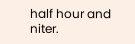half hour and niter.